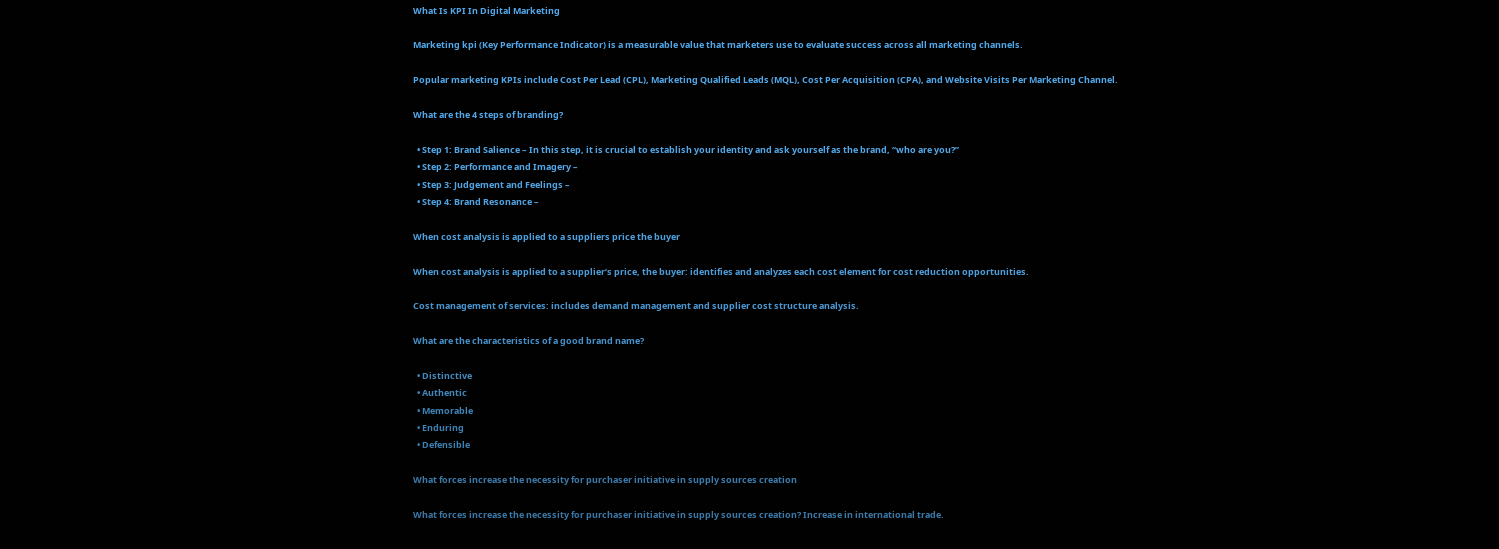What Is KPI In Digital Marketing

Marketing kpi (Key Performance Indicator) is a measurable value that marketers use to evaluate success across all marketing channels.

Popular marketing KPIs include Cost Per Lead (CPL), Marketing Qualified Leads (MQL), Cost Per Acquisition (CPA), and Website Visits Per Marketing Channel.

What are the 4 steps of branding?

  • Step 1: Brand Salience – In this step, it is crucial to establish your identity and ask yourself as the brand, “who are you?”
  • Step 2: Performance and Imagery –
  • Step 3: Judgement and Feelings –
  • Step 4: Brand Resonance –

When cost analysis is applied to a suppliers price the buyer

When cost analysis is applied to a supplier’s price, the buyer: identifies and analyzes each cost element for cost reduction opportunities.

Cost management of services: includes demand management and supplier cost structure analysis.

What are the characteristics of a good brand name?

  • Distinctive
  • Authentic
  • Memorable
  • Enduring
  • Defensible

What forces increase the necessity for purchaser initiative in supply sources creation

What forces increase the necessity for purchaser initiative in supply sources creation? Increase in international trade.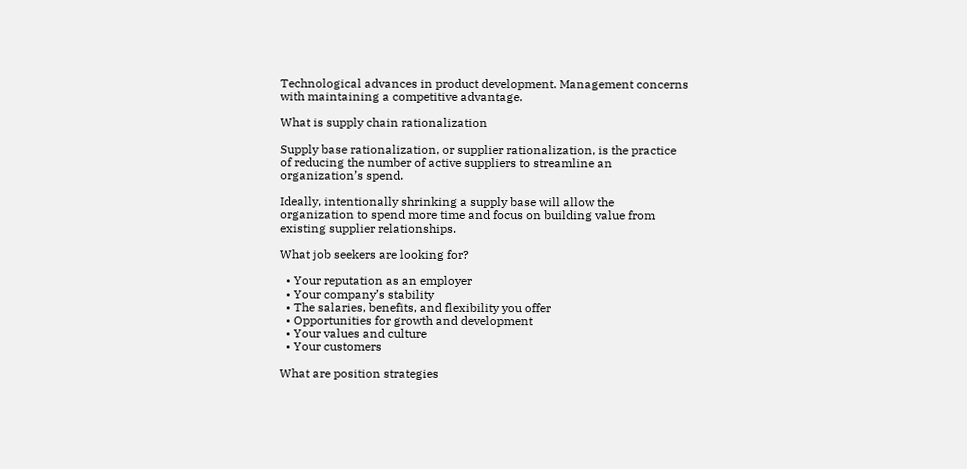Technological advances in product development. Management concerns with maintaining a competitive advantage.

What is supply chain rationalization

Supply base rationalization, or supplier rationalization, is the practice of reducing the number of active suppliers to streamline an organization’s spend.

Ideally, intentionally shrinking a supply base will allow the organization to spend more time and focus on building value from existing supplier relationships.

What job seekers are looking for?

  • Your reputation as an employer
  • Your company’s stability
  • The salaries, benefits, and flexibility you offer
  • Opportunities for growth and development
  • Your values and culture
  • Your customers

What are position strategies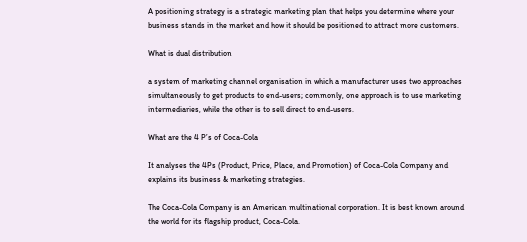A positioning strategy is a strategic marketing plan that helps you determine where your business stands in the market and how it should be positioned to attract more customers.

What is dual distribution

a system of marketing channel organisation in which a manufacturer uses two approaches simultaneously to get products to end-users; commonly, one approach is to use marketing intermediaries, while the other is to sell direct to end-users.

What are the 4 P’s of Coca-Cola

It analyses the 4Ps (Product, Price, Place, and Promotion) of Coca-Cola Company and explains its business & marketing strategies.

The Coca-Cola Company is an American multinational corporation. It is best known around the world for its flagship product, Coca-Cola.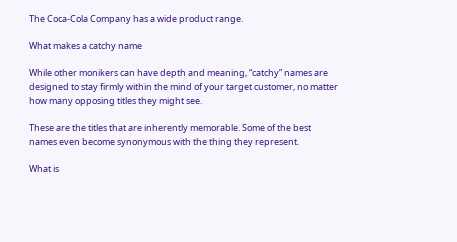The Coca-Cola Company has a wide product range.

What makes a catchy name

While other monikers can have depth and meaning, “catchy” names are designed to stay firmly within the mind of your target customer, no matter how many opposing titles they might see.

These are the titles that are inherently memorable. Some of the best names even become synonymous with the thing they represent.

What is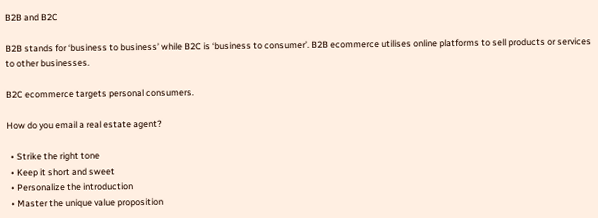B2B and B2C

B2B stands for ‘business to business’ while B2C is ‘business to consumer’. B2B ecommerce utilises online platforms to sell products or services to other businesses.

B2C ecommerce targets personal consumers.

How do you email a real estate agent?

  • Strike the right tone
  • Keep it short and sweet
  • Personalize the introduction
  • Master the unique value proposition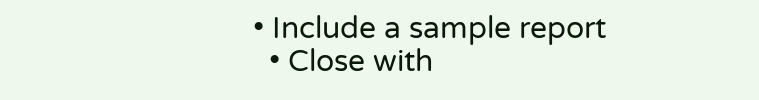• Include a sample report
  • Close with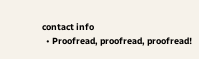contact info
  • Proofread, proofread, proofread!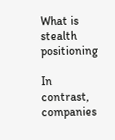What is stealth positioning

In contrast, companies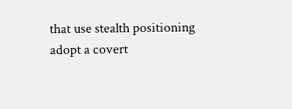that use stealth positioning adopt a covert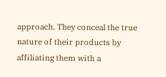approach. They conceal the true nature of their products by affiliating them with a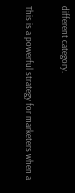different category.

This is a powerful strategy for marketers when a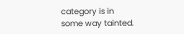category is in some way tainted.